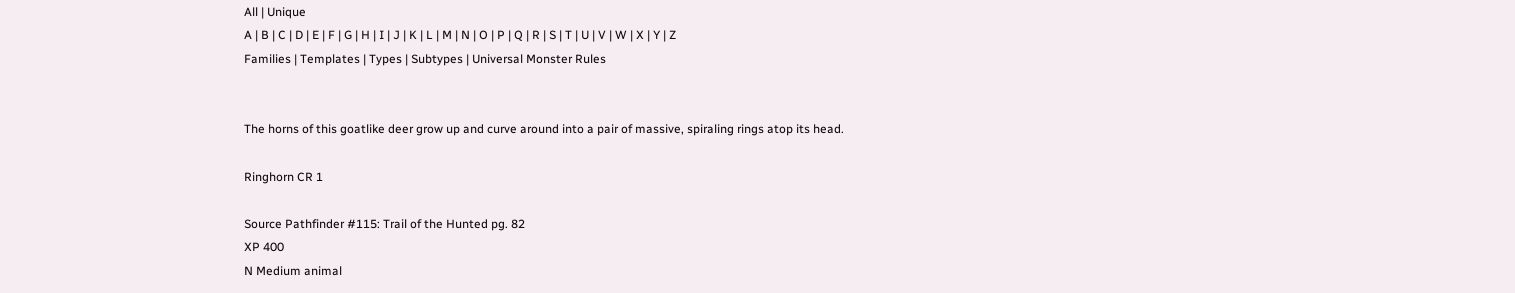All | Unique
A | B | C | D | E | F | G | H | I | J | K | L | M | N | O | P | Q | R | S | T | U | V | W | X | Y | Z
Families | Templates | Types | Subtypes | Universal Monster Rules


The horns of this goatlike deer grow up and curve around into a pair of massive, spiraling rings atop its head.

Ringhorn CR 1

Source Pathfinder #115: Trail of the Hunted pg. 82
XP 400
N Medium animal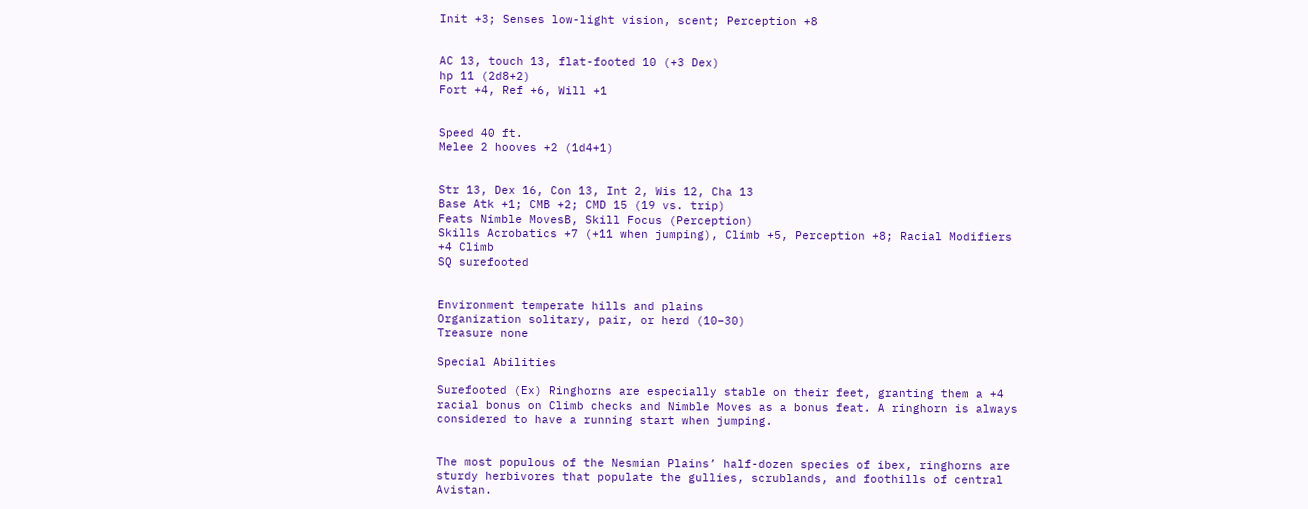Init +3; Senses low-light vision, scent; Perception +8


AC 13, touch 13, flat-footed 10 (+3 Dex)
hp 11 (2d8+2)
Fort +4, Ref +6, Will +1


Speed 40 ft.
Melee 2 hooves +2 (1d4+1)


Str 13, Dex 16, Con 13, Int 2, Wis 12, Cha 13
Base Atk +1; CMB +2; CMD 15 (19 vs. trip)
Feats Nimble MovesB, Skill Focus (Perception)
Skills Acrobatics +7 (+11 when jumping), Climb +5, Perception +8; Racial Modifiers +4 Climb
SQ surefooted


Environment temperate hills and plains
Organization solitary, pair, or herd (10–30)
Treasure none

Special Abilities

Surefooted (Ex) Ringhorns are especially stable on their feet, granting them a +4 racial bonus on Climb checks and Nimble Moves as a bonus feat. A ringhorn is always considered to have a running start when jumping.


The most populous of the Nesmian Plains’ half-dozen species of ibex, ringhorns are sturdy herbivores that populate the gullies, scrublands, and foothills of central Avistan.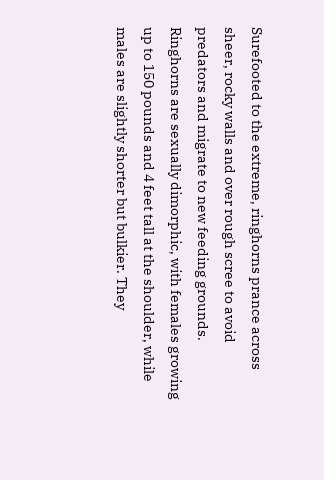Surefooted to the extreme, ringhorns prance across sheer, rocky walls and over rough scree to avoid predators and migrate to new feeding grounds. Ringhorns are sexually dimorphic, with females growing up to 150 pounds and 4 feet tall at the shoulder, while males are slightly shorter but bulkier. They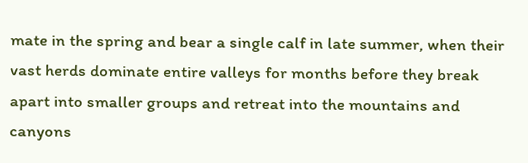mate in the spring and bear a single calf in late summer, when their vast herds dominate entire valleys for months before they break apart into smaller groups and retreat into the mountains and canyons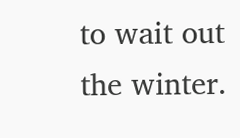to wait out the winter.